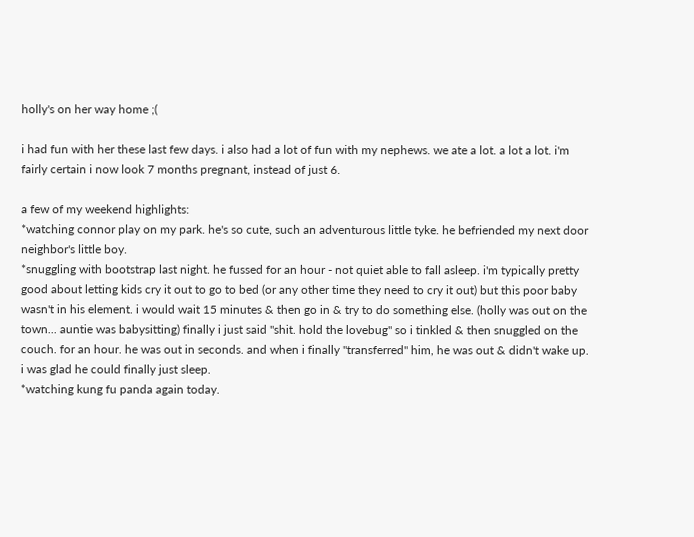holly's on her way home ;(

i had fun with her these last few days. i also had a lot of fun with my nephews. we ate a lot. a lot a lot. i'm fairly certain i now look 7 months pregnant, instead of just 6.

a few of my weekend highlights:
*watching connor play on my park. he's so cute, such an adventurous little tyke. he befriended my next door neighbor's little boy.
*snuggling with bootstrap last night. he fussed for an hour - not quiet able to fall asleep. i'm typically pretty good about letting kids cry it out to go to bed (or any other time they need to cry it out) but this poor baby wasn't in his element. i would wait 15 minutes & then go in & try to do something else. (holly was out on the town... auntie was babysitting) finally i just said "shit. hold the lovebug" so i tinkled & then snuggled on the couch. for an hour. he was out in seconds. and when i finally "transferred" him, he was out & didn't wake up. i was glad he could finally just sleep.
*watching kung fu panda again today.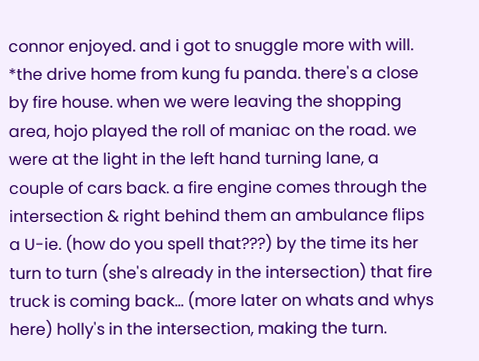connor enjoyed. and i got to snuggle more with will.
*the drive home from kung fu panda. there's a close by fire house. when we were leaving the shopping area, hojo played the roll of maniac on the road. we were at the light in the left hand turning lane, a couple of cars back. a fire engine comes through the intersection & right behind them an ambulance flips a U-ie. (how do you spell that???) by the time its her turn to turn (she's already in the intersection) that fire truck is coming back... (more later on whats and whys here) holly's in the intersection, making the turn.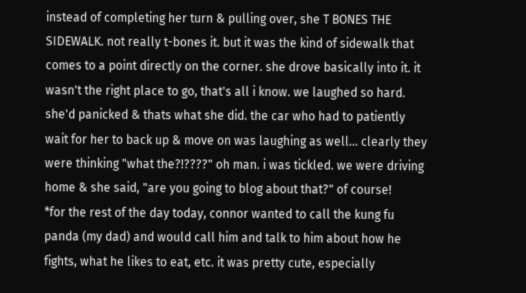instead of completing her turn & pulling over, she T BONES THE SIDEWALK. not really t-bones it. but it was the kind of sidewalk that comes to a point directly on the corner. she drove basically into it. it wasn't the right place to go, that's all i know. we laughed so hard. she'd panicked & thats what she did. the car who had to patiently wait for her to back up & move on was laughing as well... clearly they were thinking "what the?!????" oh man. i was tickled. we were driving home & she said, "are you going to blog about that?" of course!
*for the rest of the day today, connor wanted to call the kung fu panda (my dad) and would call him and talk to him about how he fights, what he likes to eat, etc. it was pretty cute, especially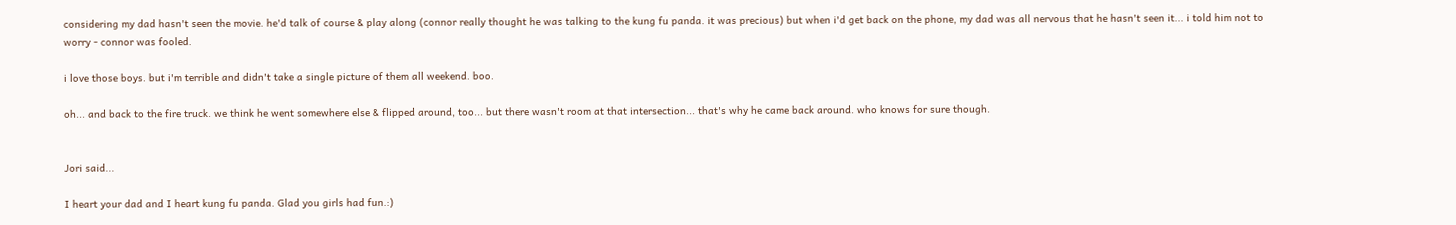considering my dad hasn't seen the movie. he'd talk of course & play along (connor really thought he was talking to the kung fu panda. it was precious) but when i'd get back on the phone, my dad was all nervous that he hasn't seen it... i told him not to worry - connor was fooled.

i love those boys. but i'm terrible and didn't take a single picture of them all weekend. boo.

oh... and back to the fire truck. we think he went somewhere else & flipped around, too... but there wasn't room at that intersection... that's why he came back around. who knows for sure though.


Jori said...

I heart your dad and I heart kung fu panda. Glad you girls had fun.:)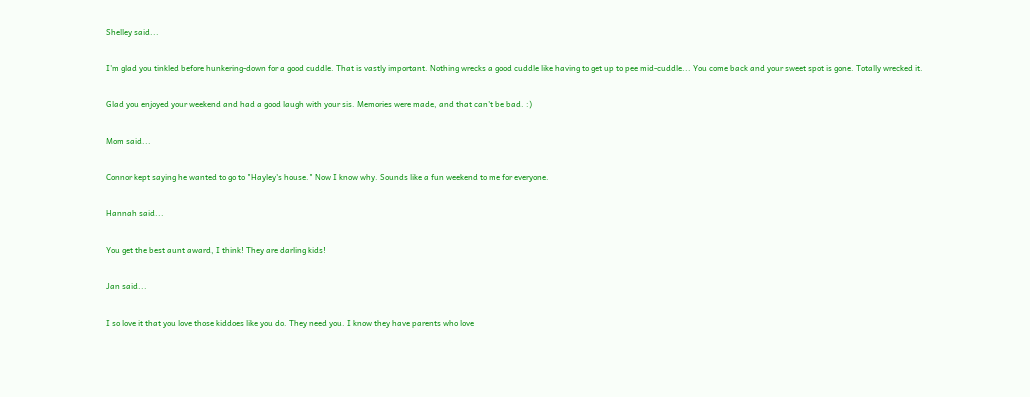Shelley said...

I'm glad you tinkled before hunkering-down for a good cuddle. That is vastly important. Nothing wrecks a good cuddle like having to get up to pee mid-cuddle... You come back and your sweet spot is gone. Totally wrecked it.

Glad you enjoyed your weekend and had a good laugh with your sis. Memories were made, and that can't be bad. :)

Mom said...

Connor kept saying he wanted to go to "Hayley's house." Now I know why. Sounds like a fun weekend to me for everyone.

Hannah said...

You get the best aunt award, I think! They are darling kids!

Jan said...

I so love it that you love those kiddoes like you do. They need you. I know they have parents who love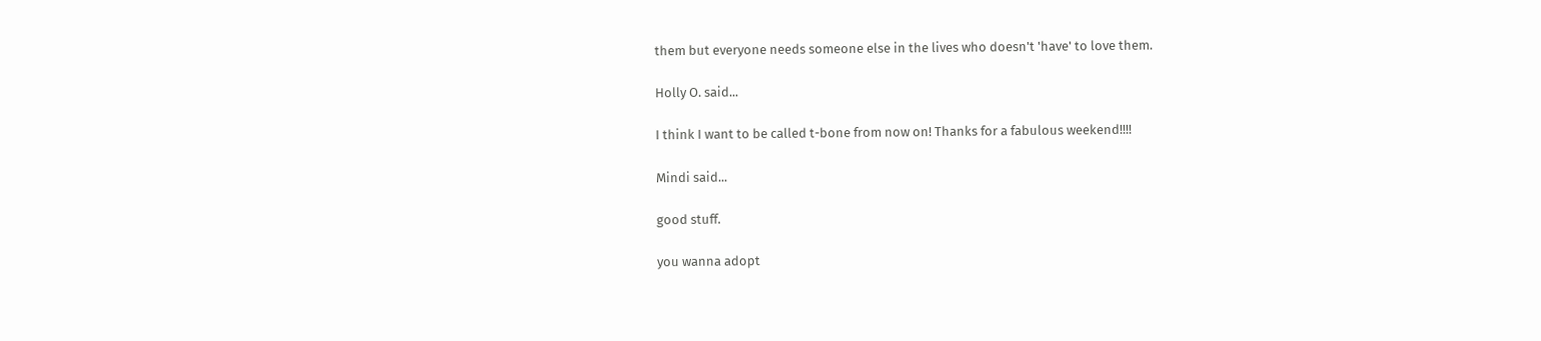them but everyone needs someone else in the lives who doesn't 'have' to love them.

Holly O. said...

I think I want to be called t-bone from now on! Thanks for a fabulous weekend!!!!

Mindi said...

good stuff.

you wanna adopt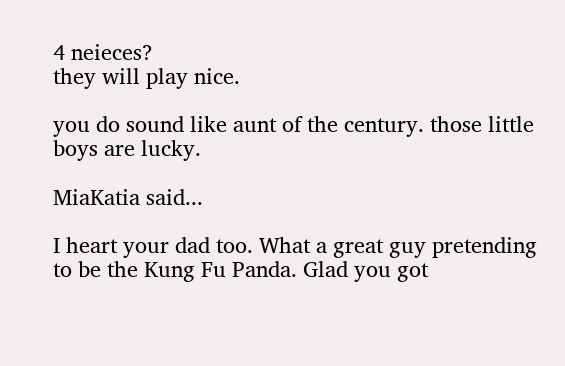4 neieces?
they will play nice.

you do sound like aunt of the century. those little boys are lucky.

MiaKatia said...

I heart your dad too. What a great guy pretending to be the Kung Fu Panda. Glad you got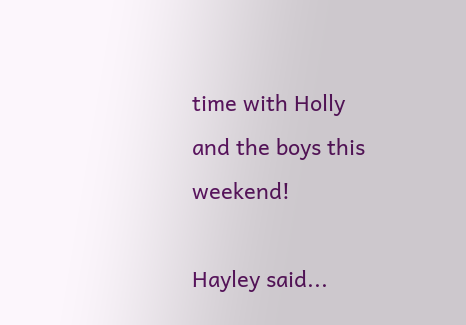time with Holly and the boys this weekend!

Hayley said...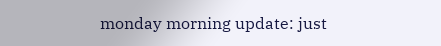monday morning update: just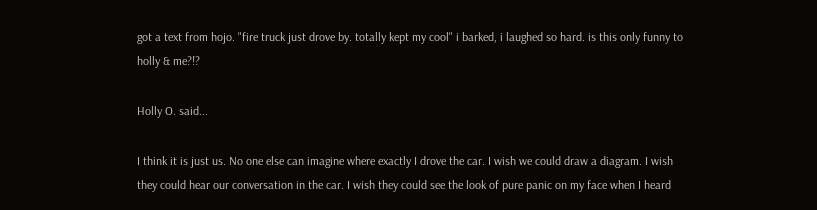got a text from hojo. "fire truck just drove by. totally kept my cool" i barked, i laughed so hard. is this only funny to holly & me?!?

Holly O. said...

I think it is just us. No one else can imagine where exactly I drove the car. I wish we could draw a diagram. I wish they could hear our conversation in the car. I wish they could see the look of pure panic on my face when I heard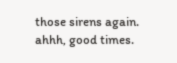those sirens again. ahhh, good times.